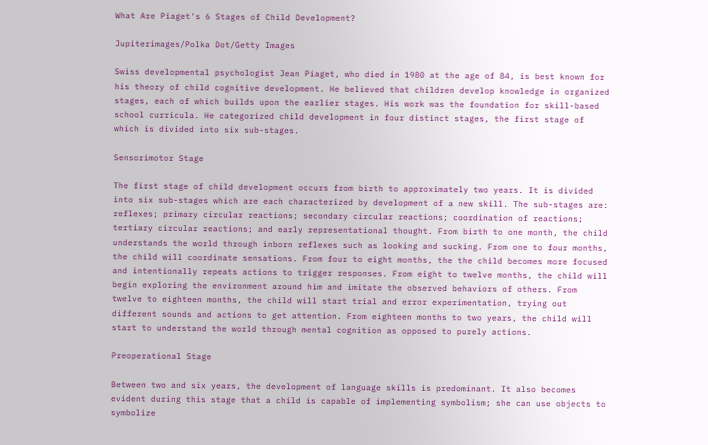What Are Piaget's 6 Stages of Child Development?

Jupiterimages/Polka Dot/Getty Images

Swiss developmental psychologist Jean Piaget, who died in 1980 at the age of 84, is best known for his theory of child cognitive development. He believed that children develop knowledge in organized stages, each of which builds upon the earlier stages. His work was the foundation for skill-based school curricula. He categorized child development in four distinct stages, the first stage of which is divided into six sub-stages.

Sensorimotor Stage

The first stage of child development occurs from birth to approximately two years. It is divided into six sub-stages which are each characterized by development of a new skill. The sub-stages are: reflexes; primary circular reactions; secondary circular reactions; coordination of reactions; tertiary circular reactions; and early representational thought. From birth to one month, the child understands the world through inborn reflexes such as looking and sucking. From one to four months, the child will coordinate sensations. From four to eight months, the the child becomes more focused and intentionally repeats actions to trigger responses. From eight to twelve months, the child will begin exploring the environment around him and imitate the observed behaviors of others. From twelve to eighteen months, the child will start trial and error experimentation, trying out different sounds and actions to get attention. From eighteen months to two years, the child will start to understand the world through mental cognition as opposed to purely actions.

Preoperational Stage

Between two and six years, the development of language skills is predominant. It also becomes evident during this stage that a child is capable of implementing symbolism; she can use objects to symbolize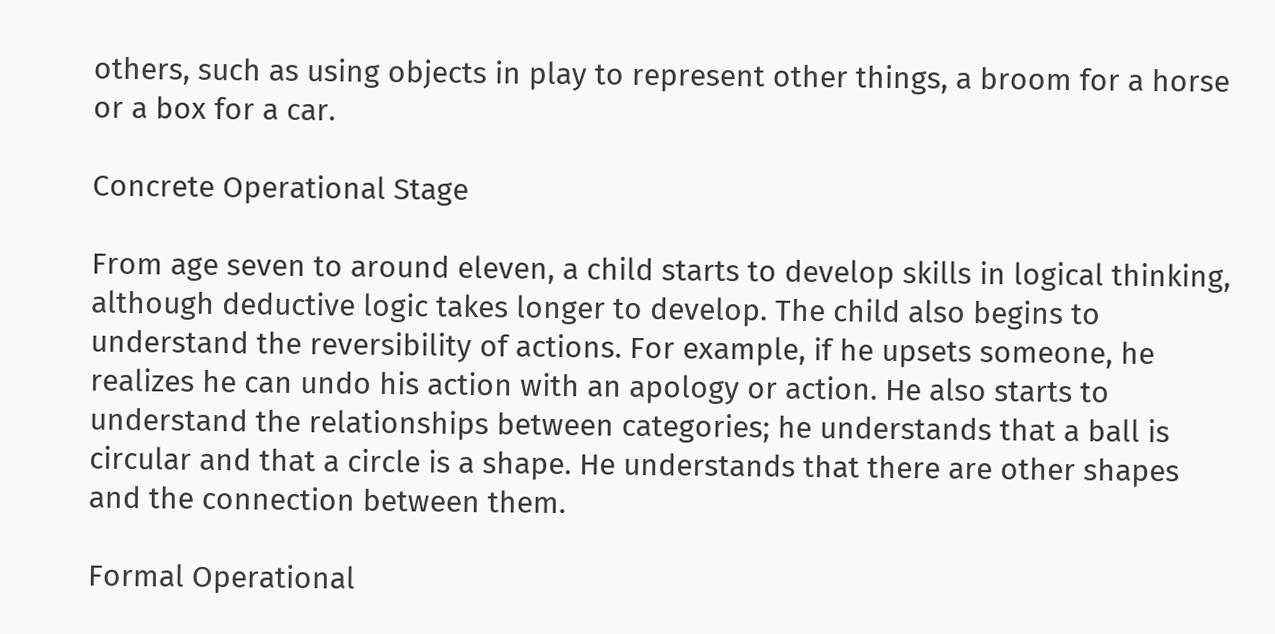others, such as using objects in play to represent other things, a broom for a horse or a box for a car.

Concrete Operational Stage

From age seven to around eleven, a child starts to develop skills in logical thinking, although deductive logic takes longer to develop. The child also begins to understand the reversibility of actions. For example, if he upsets someone, he realizes he can undo his action with an apology or action. He also starts to understand the relationships between categories; he understands that a ball is circular and that a circle is a shape. He understands that there are other shapes and the connection between them.

Formal Operational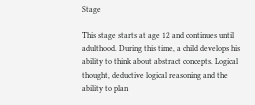Stage

This stage starts at age 12 and continues until adulthood. During this time, a child develops his ability to think about abstract concepts. Logical thought, deductive logical reasoning and the ability to plan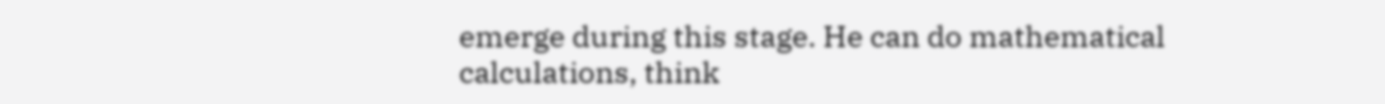emerge during this stage. He can do mathematical calculations, think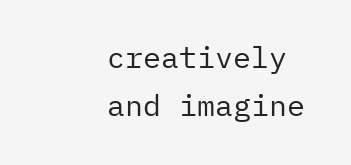creatively and imagine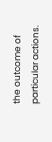the outcome of particular actions.